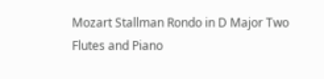Mozart Stallman Rondo in D Major Two Flutes and Piano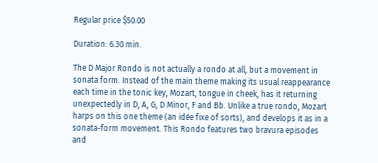Regular price $50.00

Duration: 6.30 min.

The D Major Rondo is not actually a rondo at all, but a movement in sonata form. Instead of the main theme making its usual reappearance each time in the tonic key, Mozart, tongue in cheek, has it returning unexpectedly in D, A, G, D Minor, F and Bb. Unlike a true rondo, Mozart harps on this one theme (an idée fixe of sorts), and develops it as in a sonata-form movement. This Rondo features two bravura episodes and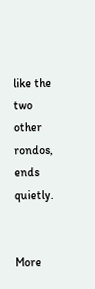like the two other rondos, ends quietly.


More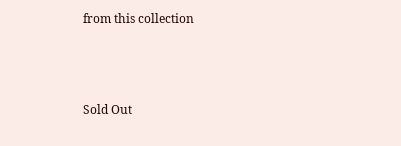from this collection



Sold Out